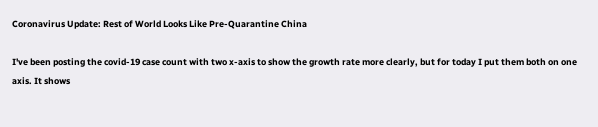Coronavirus Update: Rest of World Looks Like Pre-Quarantine China

I've been posting the covid-19 case count with two x-axis to show the growth rate more clearly, but for today I put them both on one axis. It shows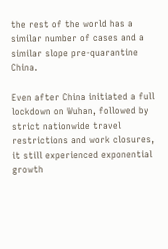the rest of the world has a similar number of cases and a similar slope pre-quarantine China.

Even after China initiated a full lockdown on Wuhan, followed by strict nationwide travel restrictions and work closures, it still experienced exponential growth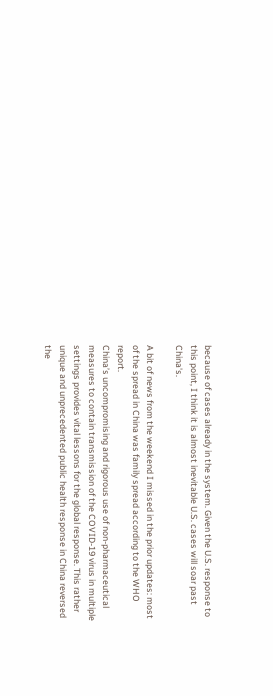because of cases already in the system. Given the U.S. response to this point, I think it is almost inevitable U.S. cases will soar past China's.

A bit of news from the weekend I missed in the prior updates: most of the spread in China was family spread according to the WHO report.
China’s uncompromising and rigorous use of non-pharmaceutical measures to contain transmission of the COVID-19 virus in multiple settings provides vital lessons for the global response. This rather unique and unprecedented public health response in China reversed the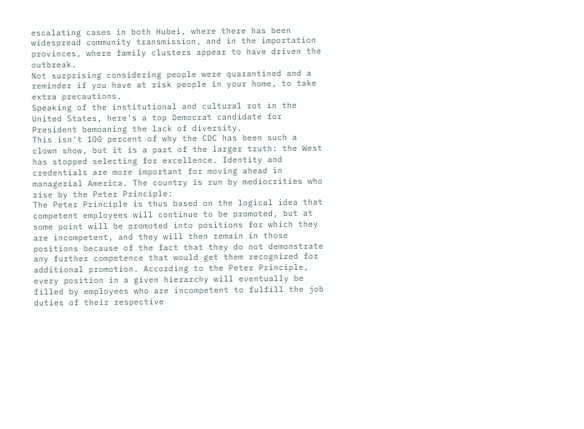escalating cases in both Hubei, where there has been widespread community transmission, and in the importation provinces, where family clusters appear to have driven the outbreak.
Not surprising considering people were quarantined and a reminder if you have at risk people in your home, to take extra precautions.
Speaking of the institutional and cultural rot in the United States, here's a top Democrat candidate for President bemoaning the lack of diversity.
This isn't 100 percent of why the CDC has been such a clown show, but it is a part of the larger truth: the West has stopped selecting for excellence. Identity and credentials are more important for moving ahead in managerial America. The country is run by mediocrities who rise by the Peter Principle:
The Peter Principle is thus based on the logical idea that competent employees will continue to be promoted, but at some point will be promoted into positions for which they are incompetent, and they will then remain in those positions because of the fact that they do not demonstrate any further competence that would get them recognized for additional promotion. According to the Peter Principle, every position in a given hierarchy will eventually be filled by employees who are incompetent to fulfill the job duties of their respective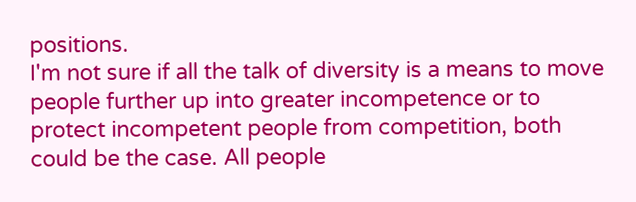positions.
I'm not sure if all the talk of diversity is a means to move people further up into greater incompetence or to protect incompetent people from competition, both could be the case. All people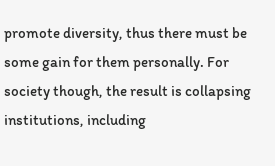promote diversity, thus there must be some gain for them personally. For society though, the result is collapsing institutions, including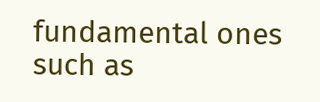fundamental ones such as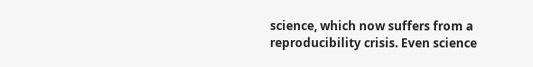science, which now suffers from a reproducibility crisis. Even science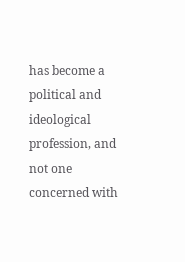has become a political and ideological profession, and not one concerned with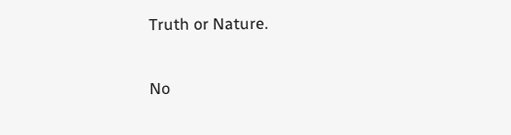Truth or Nature.

No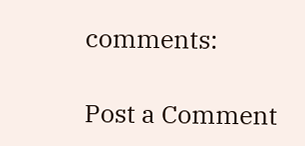comments:

Post a Comment